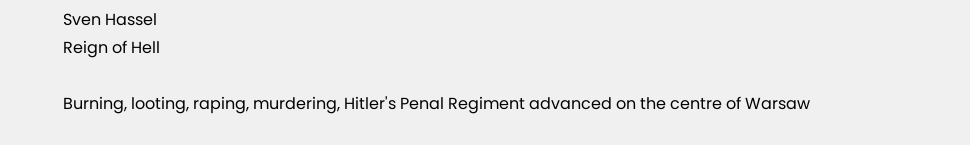Sven Hassel
Reign of Hell

Burning, looting, raping, murdering, Hitler's Penal Regiment advanced on the centre of Warsaw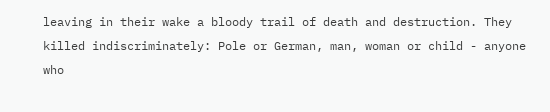leaving in their wake a bloody trail of death and destruction. They killed indiscriminately: Pole or German, man, woman or child - anyone who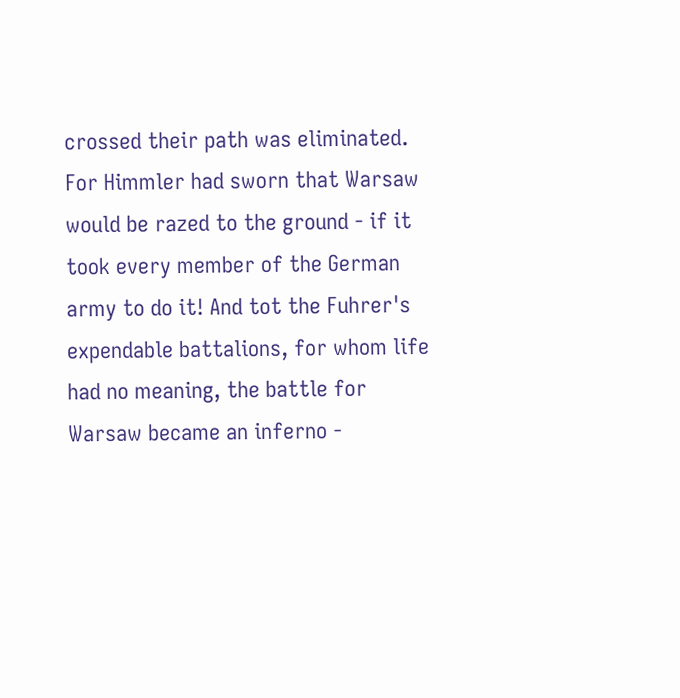crossed their path was eliminated. For Himmler had sworn that Warsaw would be razed to the ground - if it took every member of the German army to do it! And tot the Fuhrer's expendable battalions, for whom life had no meaning, the battle for Warsaw became an inferno -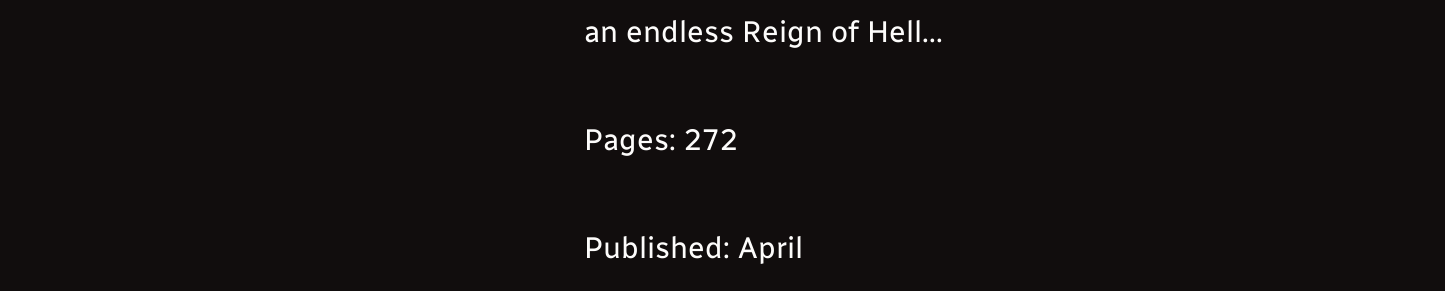an endless Reign of Hell...

Pages: 272

Published: April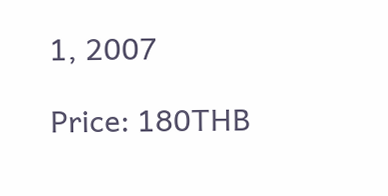1, 2007

Price: 180THB